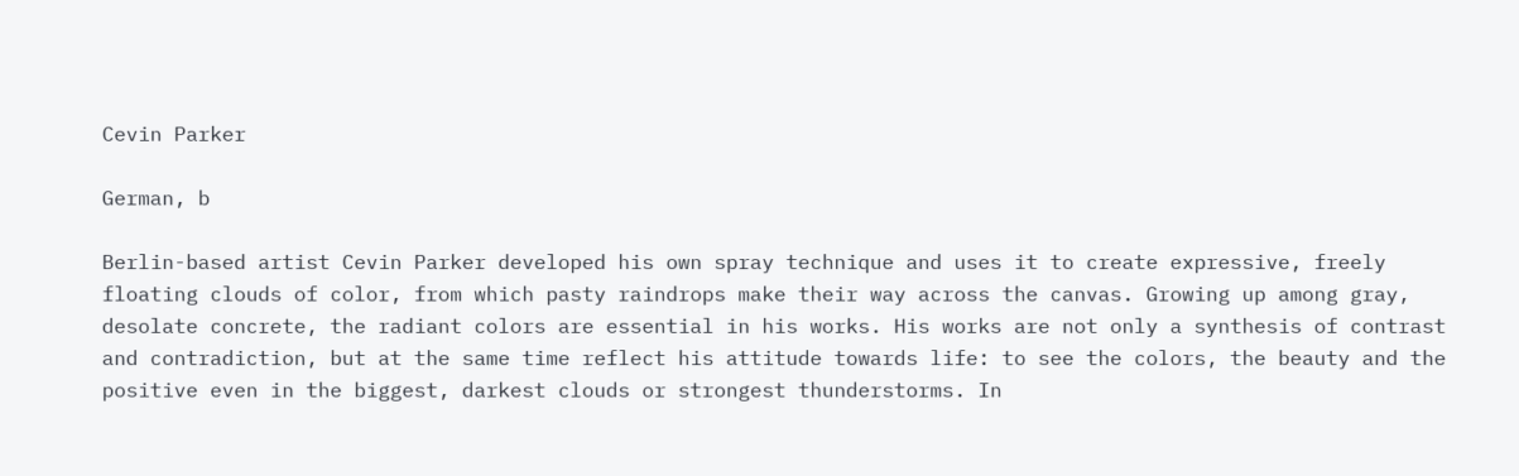Cevin Parker

German, b

Berlin-based artist Cevin Parker developed his own spray technique and uses it to create expressive, freely floating clouds of color, from which pasty raindrops make their way across the canvas. Growing up among gray, desolate concrete, the radiant colors are essential in his works. His works are not only a synthesis of contrast and contradiction, but at the same time reflect his attitude towards life: to see the colors, the beauty and the positive even in the biggest, darkest clouds or strongest thunderstorms. In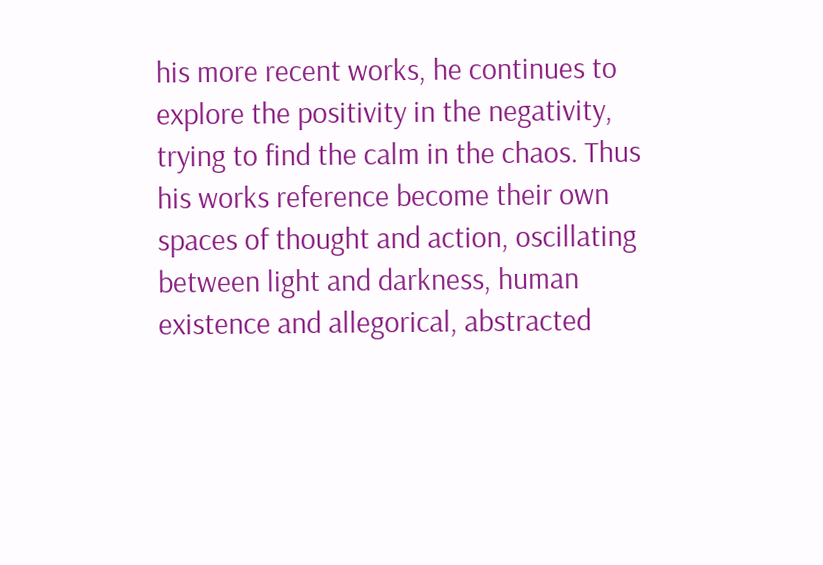his more recent works, he continues to explore the positivity in the negativity, trying to find the calm in the chaos. Thus his works reference become their own spaces of thought and action, oscillating between light and darkness, human existence and allegorical, abstracted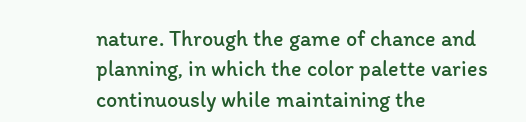nature. Through the game of chance and planning, in which the color palette varies continuously while maintaining the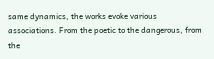same dynamics, the works evoke various associations. From the poetic to the dangerous, from the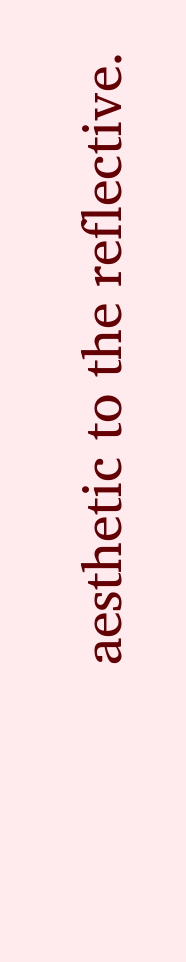aesthetic to the reflective.